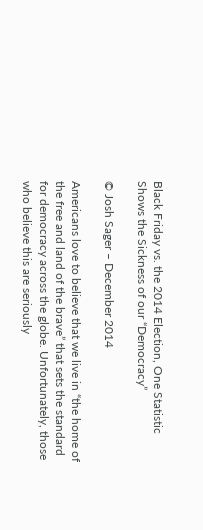Black Friday vs. the 2014 Election, One Statistic Shows the Sickness of our “Democracy”

© Josh Sager – December 2014

Americans love to believe that we live in “the home of the free and land of the brave” that sets the standard for democracy across the globe. Unfortunately, those who believe this are seriously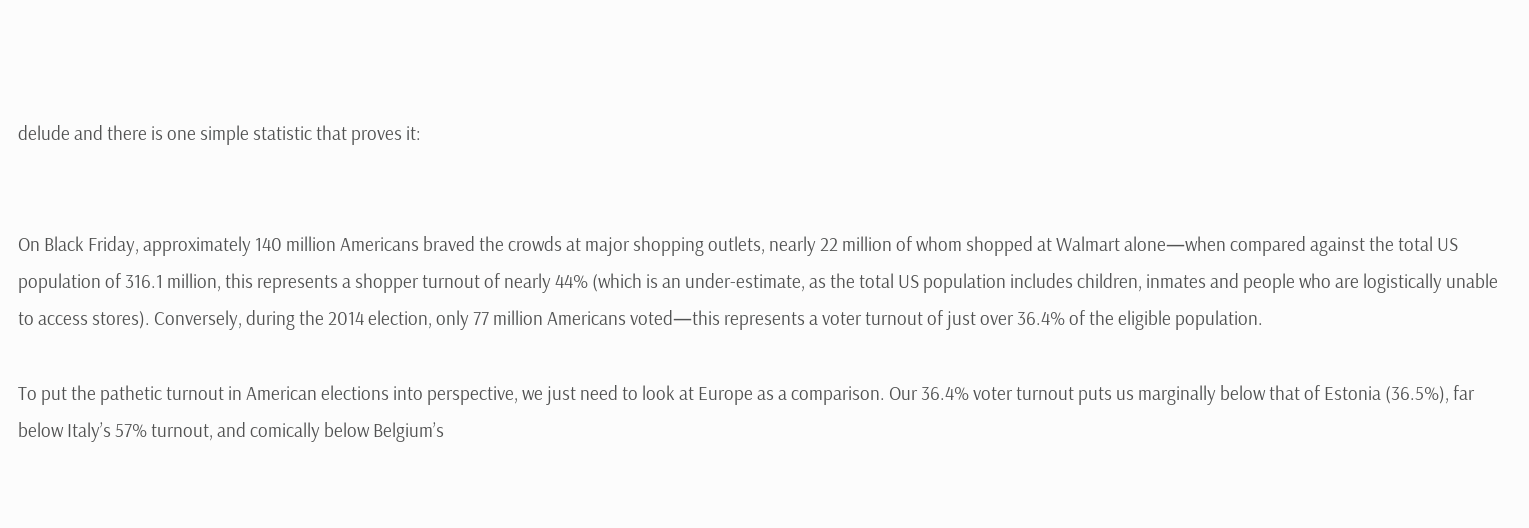delude and there is one simple statistic that proves it:


On Black Friday, approximately 140 million Americans braved the crowds at major shopping outlets, nearly 22 million of whom shopped at Walmart alone—when compared against the total US population of 316.1 million, this represents a shopper turnout of nearly 44% (which is an under-estimate, as the total US population includes children, inmates and people who are logistically unable to access stores). Conversely, during the 2014 election, only 77 million Americans voted—this represents a voter turnout of just over 36.4% of the eligible population.

To put the pathetic turnout in American elections into perspective, we just need to look at Europe as a comparison. Our 36.4% voter turnout puts us marginally below that of Estonia (36.5%), far below Italy’s 57% turnout, and comically below Belgium’s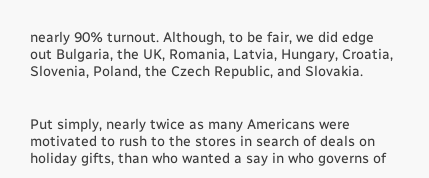nearly 90% turnout. Although, to be fair, we did edge out Bulgaria, the UK, Romania, Latvia, Hungary, Croatia, Slovenia, Poland, the Czech Republic, and Slovakia.


Put simply, nearly twice as many Americans were motivated to rush to the stores in search of deals on holiday gifts, than who wanted a say in who governs of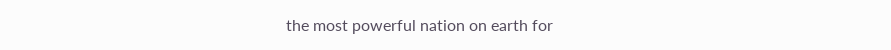the most powerful nation on earth for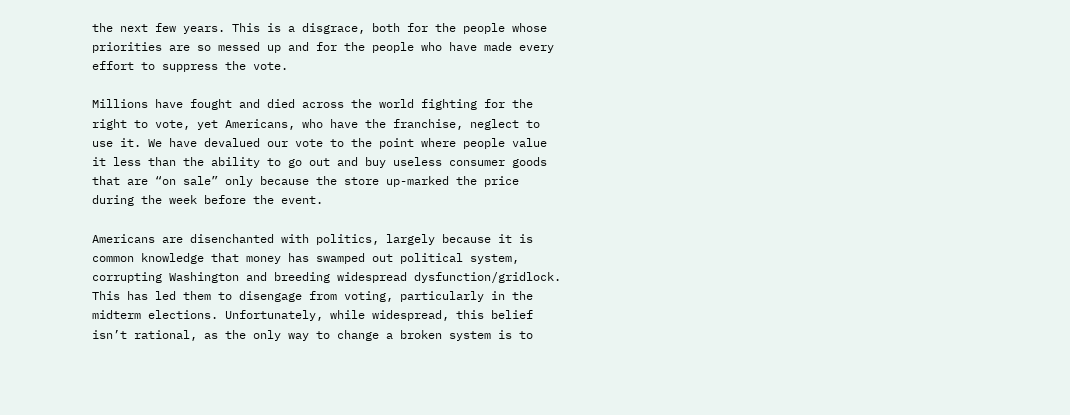the next few years. This is a disgrace, both for the people whose priorities are so messed up and for the people who have made every effort to suppress the vote.

Millions have fought and died across the world fighting for the right to vote, yet Americans, who have the franchise, neglect to use it. We have devalued our vote to the point where people value it less than the ability to go out and buy useless consumer goods that are “on sale” only because the store up-marked the price during the week before the event.

Americans are disenchanted with politics, largely because it is common knowledge that money has swamped out political system, corrupting Washington and breeding widespread dysfunction/gridlock. This has led them to disengage from voting, particularly in the midterm elections. Unfortunately, while widespread, this belief isn’t rational, as the only way to change a broken system is to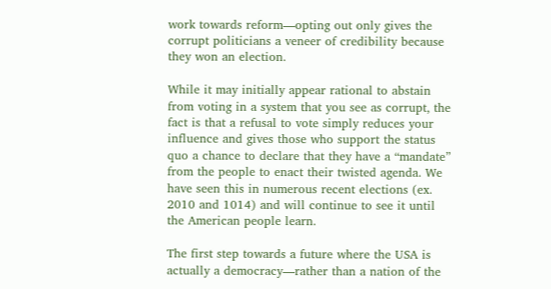work towards reform—opting out only gives the corrupt politicians a veneer of credibility because they won an election.

While it may initially appear rational to abstain from voting in a system that you see as corrupt, the fact is that a refusal to vote simply reduces your influence and gives those who support the status quo a chance to declare that they have a “mandate” from the people to enact their twisted agenda. We have seen this in numerous recent elections (ex. 2010 and 1014) and will continue to see it until the American people learn.

The first step towards a future where the USA is actually a democracy—rather than a nation of the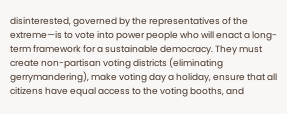disinterested, governed by the representatives of the extreme—is to vote into power people who will enact a long-term framework for a sustainable democracy. They must create non-partisan voting districts (eliminating gerrymandering), make voting day a holiday, ensure that all citizens have equal access to the voting booths, and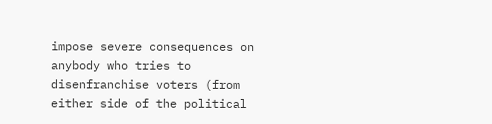impose severe consequences on anybody who tries to disenfranchise voters (from either side of the political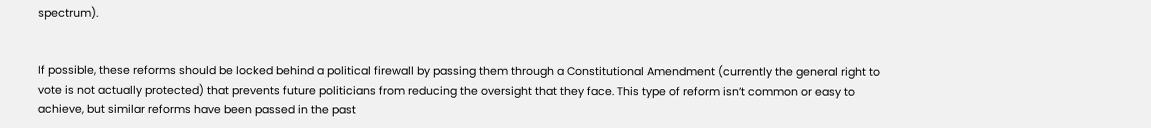spectrum).


If possible, these reforms should be locked behind a political firewall by passing them through a Constitutional Amendment (currently the general right to vote is not actually protected) that prevents future politicians from reducing the oversight that they face. This type of reform isn’t common or easy to achieve, but similar reforms have been passed in the past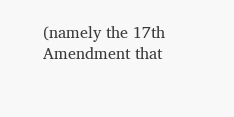(namely the 17th Amendment that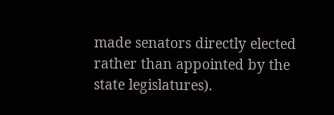made senators directly elected rather than appointed by the state legislatures).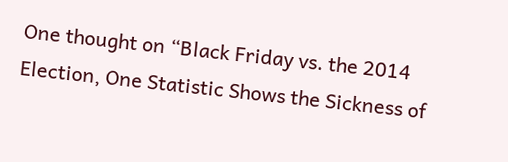One thought on “Black Friday vs. the 2014 Election, One Statistic Shows the Sickness of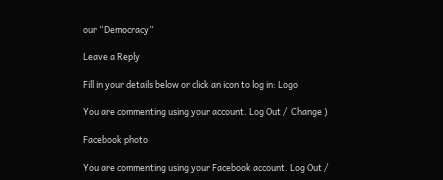our “Democracy”

Leave a Reply

Fill in your details below or click an icon to log in: Logo

You are commenting using your account. Log Out /  Change )

Facebook photo

You are commenting using your Facebook account. Log Out /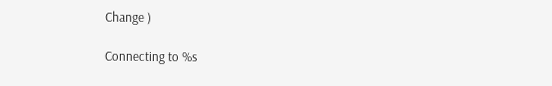Change )

Connecting to %s